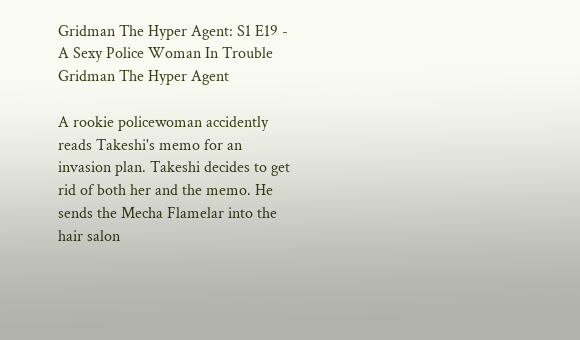Gridman The Hyper Agent: S1 E19 - A Sexy Police Woman In Trouble Gridman The Hyper Agent

A rookie policewoman accidently reads Takeshi's memo for an invasion plan. Takeshi decides to get rid of both her and the memo. He sends the Mecha Flamelar into the hair salon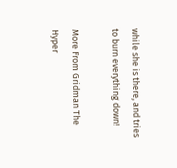while she is there, and tries to burn everything down!

More From Gridman The Hyper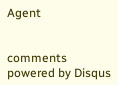Agent


comments powered by Disqus